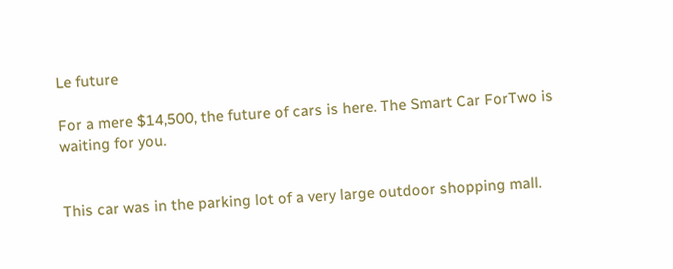Le future

For a mere $14,500, the future of cars is here. The Smart Car ForTwo is waiting for you.


This car was in the parking lot of a very large outdoor shopping mall.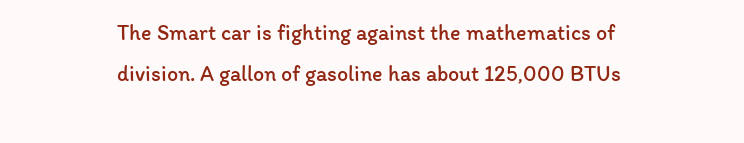The Smart car is fighting against the mathematics of division. A gallon of gasoline has about 125,000 BTUs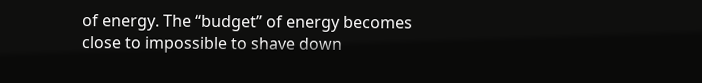of energy. The “budget” of energy becomes close to impossible to shave down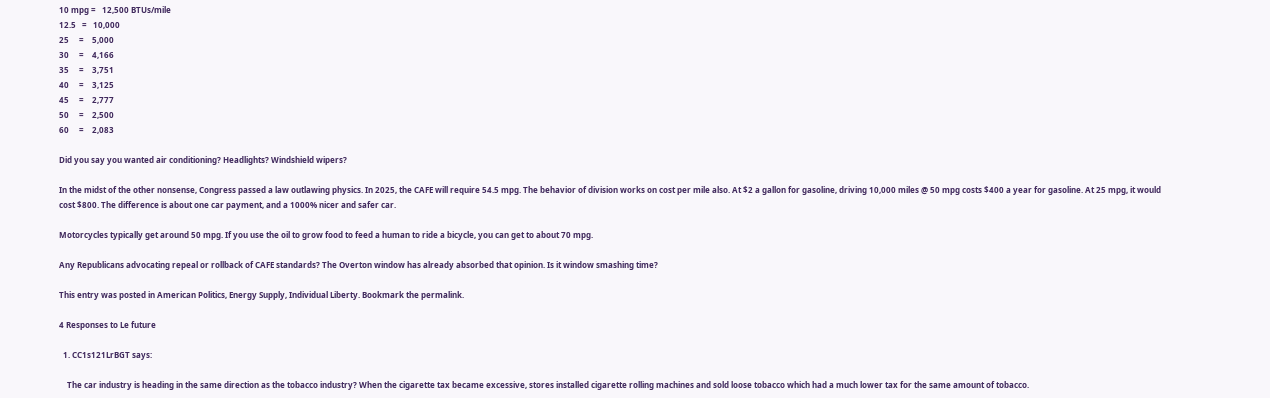10 mpg =   12,500 BTUs/mile
12.5   =   10,000
25     =    5,000
30     =    4,166
35     =    3,751
40     =    3,125
45     =    2,777
50     =    2,500
60     =    2,083

Did you say you wanted air conditioning? Headlights? Windshield wipers?

In the midst of the other nonsense, Congress passed a law outlawing physics. In 2025, the CAFE will require 54.5 mpg. The behavior of division works on cost per mile also. At $2 a gallon for gasoline, driving 10,000 miles @ 50 mpg costs $400 a year for gasoline. At 25 mpg, it would cost $800. The difference is about one car payment, and a 1000% nicer and safer car.

Motorcycles typically get around 50 mpg. If you use the oil to grow food to feed a human to ride a bicycle, you can get to about 70 mpg.

Any Republicans advocating repeal or rollback of CAFE standards? The Overton window has already absorbed that opinion. Is it window smashing time?

This entry was posted in American Politics, Energy Supply, Individual Liberty. Bookmark the permalink.

4 Responses to Le future

  1. CC1s121LrBGT says:

    The car industry is heading in the same direction as the tobacco industry? When the cigarette tax became excessive, stores installed cigarette rolling machines and sold loose tobacco which had a much lower tax for the same amount of tobacco.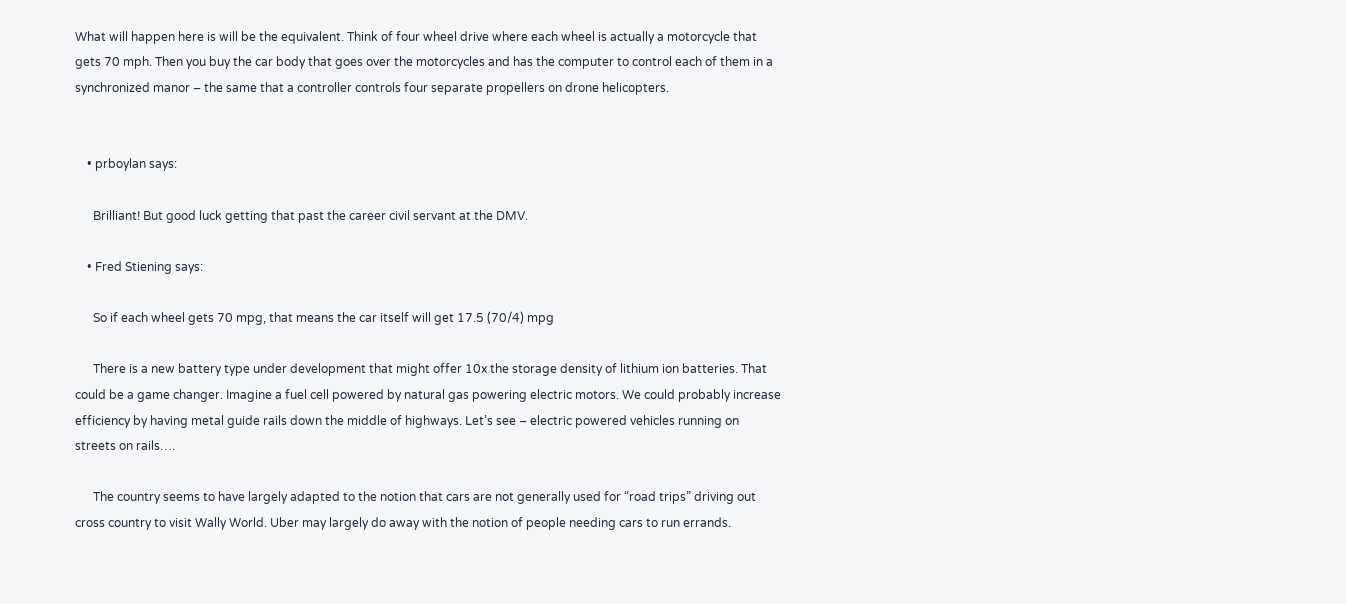What will happen here is will be the equivalent. Think of four wheel drive where each wheel is actually a motorcycle that gets 70 mph. Then you buy the car body that goes over the motorcycles and has the computer to control each of them in a synchronized manor – the same that a controller controls four separate propellers on drone helicopters.


    • prboylan says:

      Brilliant! But good luck getting that past the career civil servant at the DMV.

    • Fred Stiening says:

      So if each wheel gets 70 mpg, that means the car itself will get 17.5 (70/4) mpg

      There is a new battery type under development that might offer 10x the storage density of lithium ion batteries. That could be a game changer. Imagine a fuel cell powered by natural gas powering electric motors. We could probably increase efficiency by having metal guide rails down the middle of highways. Let’s see – electric powered vehicles running on streets on rails….

      The country seems to have largely adapted to the notion that cars are not generally used for “road trips” driving out cross country to visit Wally World. Uber may largely do away with the notion of people needing cars to run errands.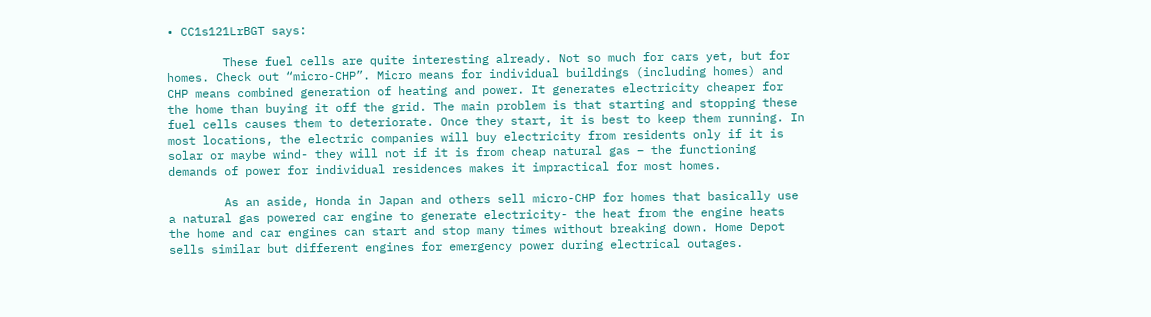• CC1s121LrBGT says:

        These fuel cells are quite interesting already. Not so much for cars yet, but for homes. Check out “micro-CHP”. Micro means for individual buildings (including homes) and CHP means combined generation of heating and power. It generates electricity cheaper for the home than buying it off the grid. The main problem is that starting and stopping these fuel cells causes them to deteriorate. Once they start, it is best to keep them running. In most locations, the electric companies will buy electricity from residents only if it is solar or maybe wind- they will not if it is from cheap natural gas – the functioning demands of power for individual residences makes it impractical for most homes.

        As an aside, Honda in Japan and others sell micro-CHP for homes that basically use a natural gas powered car engine to generate electricity- the heat from the engine heats the home and car engines can start and stop many times without breaking down. Home Depot sells similar but different engines for emergency power during electrical outages.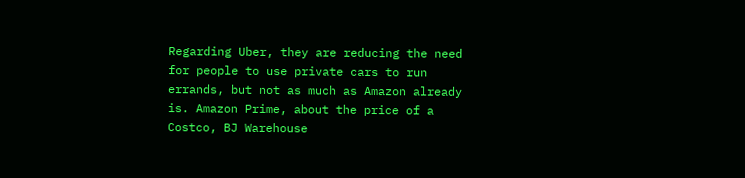Regarding Uber, they are reducing the need for people to use private cars to run errands, but not as much as Amazon already is. Amazon Prime, about the price of a Costco, BJ Warehouse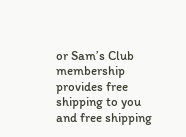or Sam’s Club membership provides free shipping to you and free shipping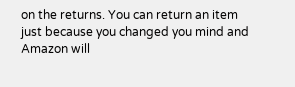on the returns. You can return an item just because you changed you mind and Amazon will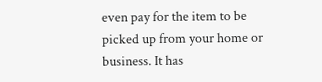even pay for the item to be picked up from your home or business. It has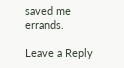saved me errands.

Leave a Reply